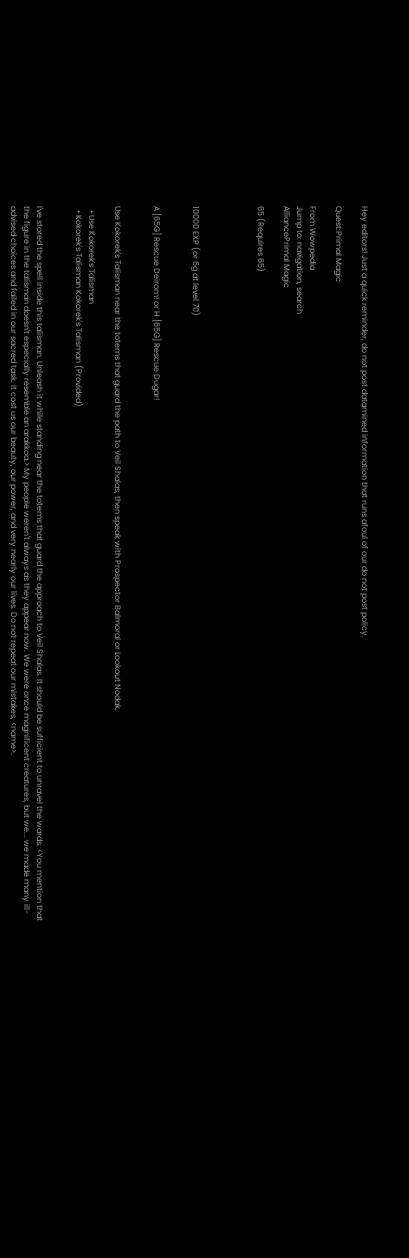Hey editors! Just a quick reminder, do not post datamined information that runs afoul of our do not post policy.

Quest:Primal Magic

From Wowpedia
Jump to: navigation, search
AlliancePrimal Magic

65 (Requires 65)




10000 EXP (or 6g at level 70)


A [65G] Rescue Deirom! or H [65G] Rescue Dugar!


Use Kokorek's Talisman near the totems that guard the path to Veil Shalas, then speak with Prospector Balmoral or Lookout Nodak.

  • Use Kokorek's Talisman
  • Kokorek's Talisman Kokorek's Talisman (Provided)


I've stored the spell inside this talisman. Unleash it while standing near the totems that guard the approach to Veil Shalas. It should be sufficient to unravel the wards. <You mention that the figure in the talisman doesn't especially resemble an arakkoa.> My people weren't always as they appear now. We were once magnificent creatures, but we... we made many ill-advised choices and failed in our sacred task. It cost us our beauty, our power, and very nearly our lives. Do not repeat our mistakes, <name>.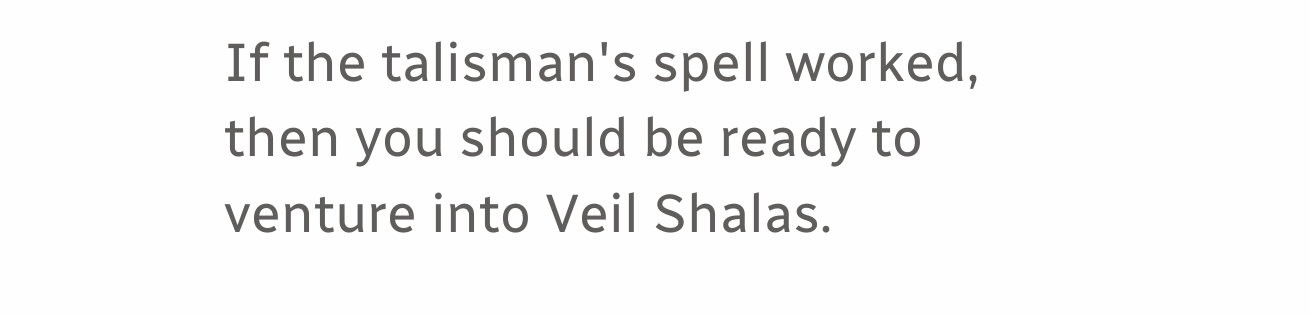If the talisman's spell worked, then you should be ready to venture into Veil Shalas.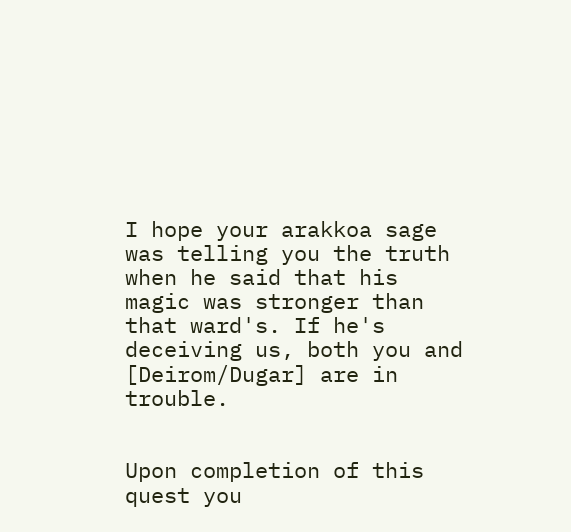I hope your arakkoa sage was telling you the truth when he said that his magic was stronger than that ward's. If he's deceiving us, both you and [Deirom/Dugar] are in trouble.


Upon completion of this quest you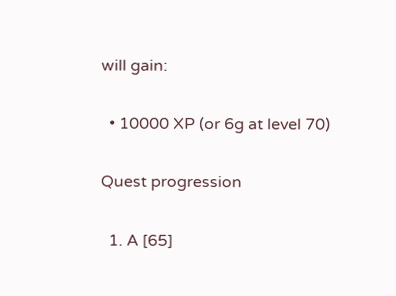will gain:

  • 10000 XP (or 6g at level 70)

Quest progression

  1. A [65]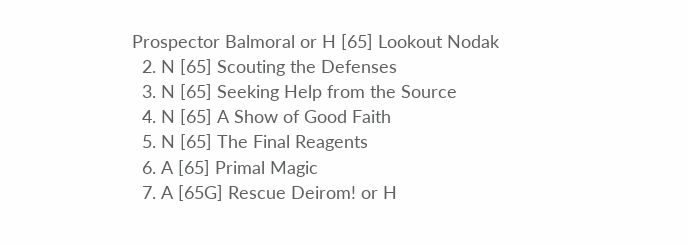Prospector Balmoral or H [65] Lookout Nodak
  2. N [65] Scouting the Defenses
  3. N [65] Seeking Help from the Source
  4. N [65] A Show of Good Faith
  5. N [65] The Final Reagents
  6. A [65] Primal Magic
  7. A [65G] Rescue Deirom! or H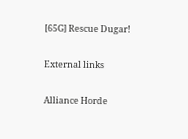[65G] Rescue Dugar!

External links

Alliance Horde